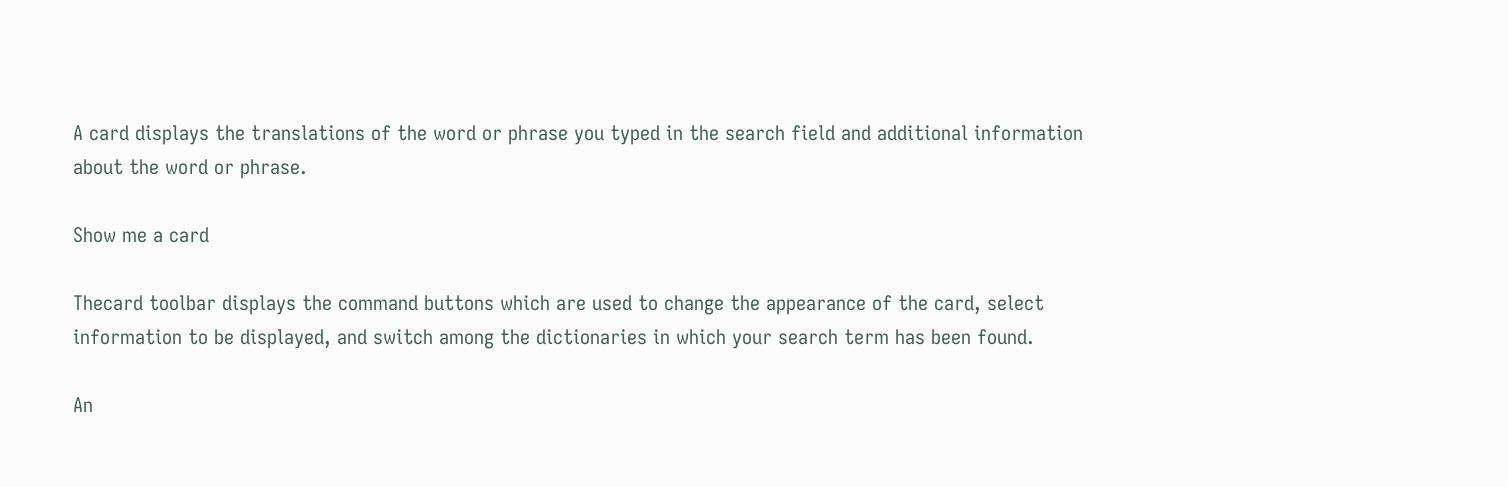A card displays the translations of the word or phrase you typed in the search field and additional information about the word or phrase.

Show me a card

Thecard toolbar displays the command buttons which are used to change the appearance of the card, select information to be displayed, and switch among the dictionaries in which your search term has been found.

An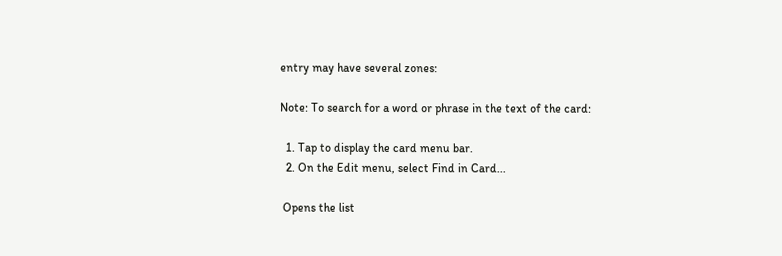entry may have several zones:

Note: To search for a word or phrase in the text of the card:

  1. Tap to display the card menu bar.
  2. On the Edit menu, select Find in Card...

 Opens the list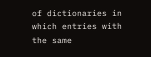of dictionaries in which entries with the same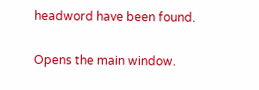headword have been found.

Opens the main window.